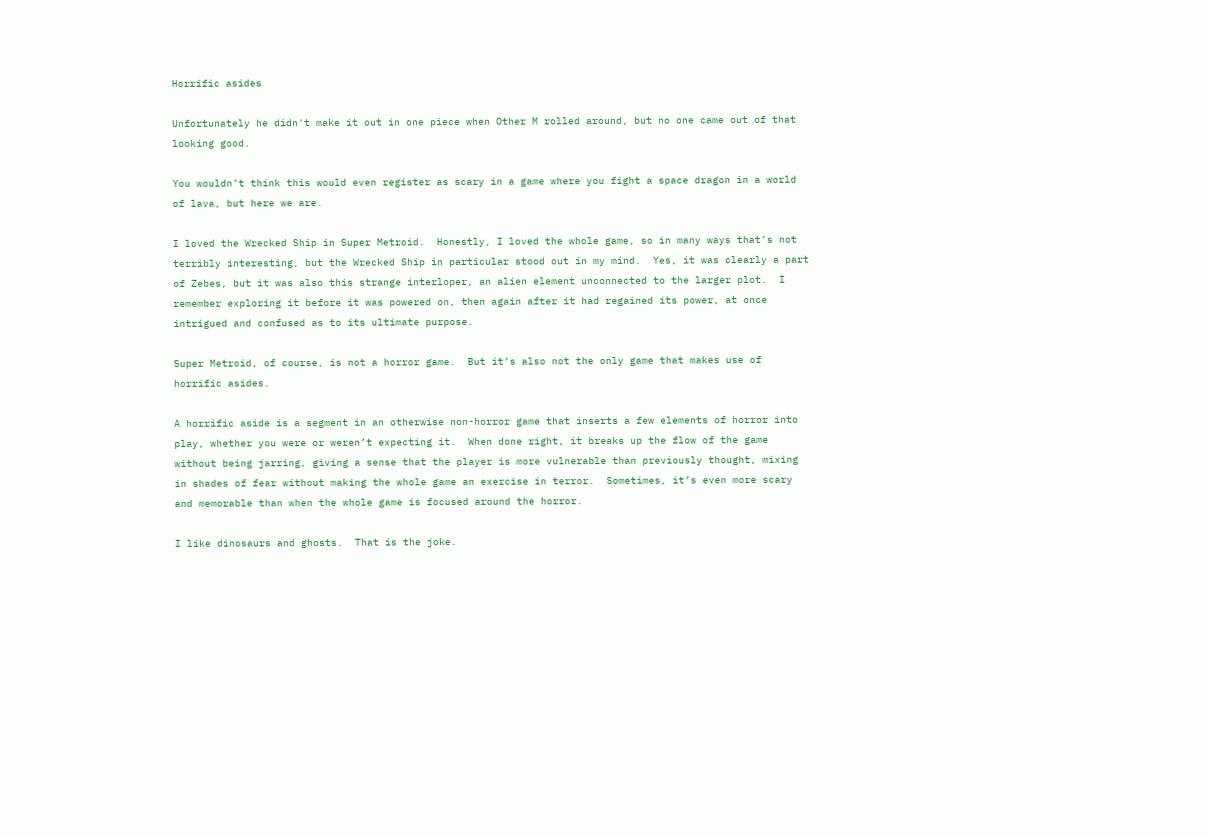Horrific asides

Unfortunately he didn't make it out in one piece when Other M rolled around, but no one came out of that looking good.

You wouldn’t think this would even register as scary in a game where you fight a space dragon in a world of lava, but here we are.

I loved the Wrecked Ship in Super Metroid.  Honestly, I loved the whole game, so in many ways that’s not terribly interesting, but the Wrecked Ship in particular stood out in my mind.  Yes, it was clearly a part of Zebes, but it was also this strange interloper, an alien element unconnected to the larger plot.  I remember exploring it before it was powered on, then again after it had regained its power, at once intrigued and confused as to its ultimate purpose.

Super Metroid, of course, is not a horror game.  But it’s also not the only game that makes use of horrific asides.

A horrific aside is a segment in an otherwise non-horror game that inserts a few elements of horror into play, whether you were or weren’t expecting it.  When done right, it breaks up the flow of the game without being jarring, giving a sense that the player is more vulnerable than previously thought, mixing in shades of fear without making the whole game an exercise in terror.  Sometimes, it’s even more scary and memorable than when the whole game is focused around the horror.

I like dinosaurs and ghosts.  That is the joke.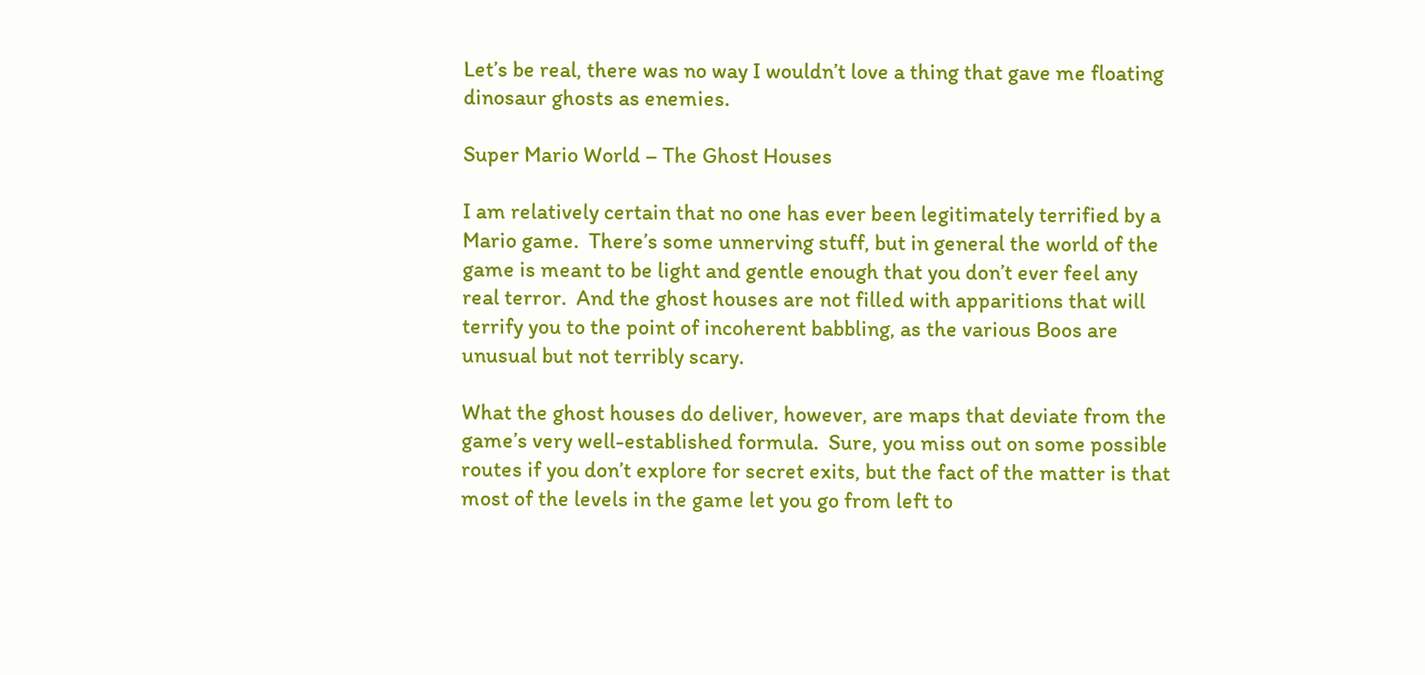Let’s be real, there was no way I wouldn’t love a thing that gave me floating dinosaur ghosts as enemies.

Super Mario World – The Ghost Houses

I am relatively certain that no one has ever been legitimately terrified by a Mario game.  There’s some unnerving stuff, but in general the world of the game is meant to be light and gentle enough that you don’t ever feel any real terror.  And the ghost houses are not filled with apparitions that will terrify you to the point of incoherent babbling, as the various Boos are unusual but not terribly scary.

What the ghost houses do deliver, however, are maps that deviate from the game’s very well-established formula.  Sure, you miss out on some possible routes if you don’t explore for secret exits, but the fact of the matter is that most of the levels in the game let you go from left to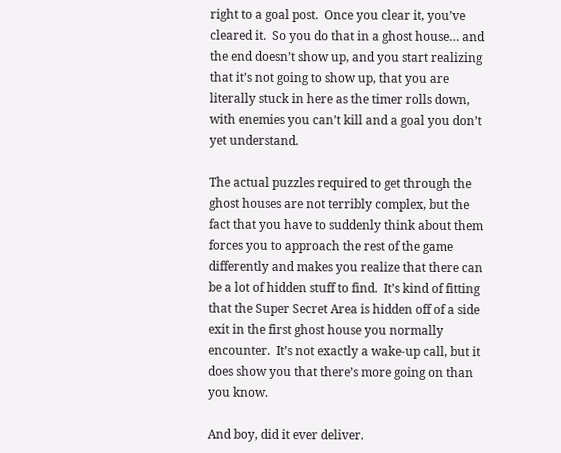right to a goal post.  Once you clear it, you’ve cleared it.  So you do that in a ghost house… and the end doesn’t show up, and you start realizing that it’s not going to show up, that you are literally stuck in here as the timer rolls down, with enemies you can’t kill and a goal you don’t yet understand.

The actual puzzles required to get through the ghost houses are not terribly complex, but the fact that you have to suddenly think about them forces you to approach the rest of the game differently and makes you realize that there can be a lot of hidden stuff to find.  It’s kind of fitting that the Super Secret Area is hidden off of a side exit in the first ghost house you normally encounter.  It’s not exactly a wake-up call, but it does show you that there’s more going on than you know.

And boy, did it ever deliver.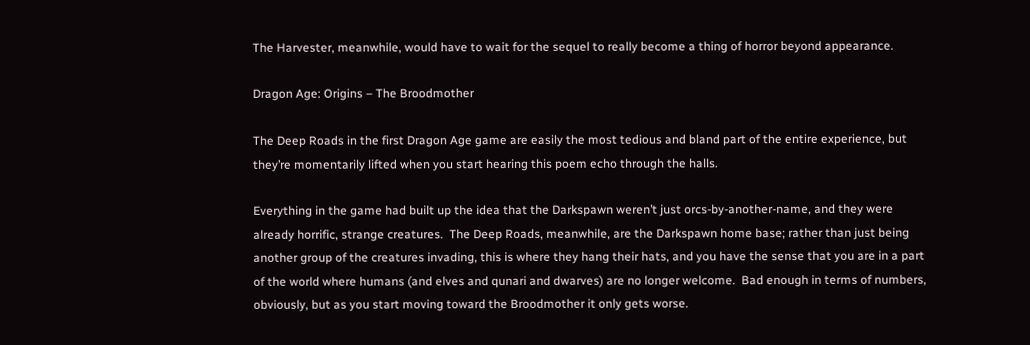The Harvester, meanwhile, would have to wait for the sequel to really become a thing of horror beyond appearance.

Dragon Age: Origins – The Broodmother

The Deep Roads in the first Dragon Age game are easily the most tedious and bland part of the entire experience, but they’re momentarily lifted when you start hearing this poem echo through the halls.

Everything in the game had built up the idea that the Darkspawn weren’t just orcs-by-another-name, and they were already horrific, strange creatures.  The Deep Roads, meanwhile, are the Darkspawn home base; rather than just being another group of the creatures invading, this is where they hang their hats, and you have the sense that you are in a part of the world where humans (and elves and qunari and dwarves) are no longer welcome.  Bad enough in terms of numbers, obviously, but as you start moving toward the Broodmother it only gets worse.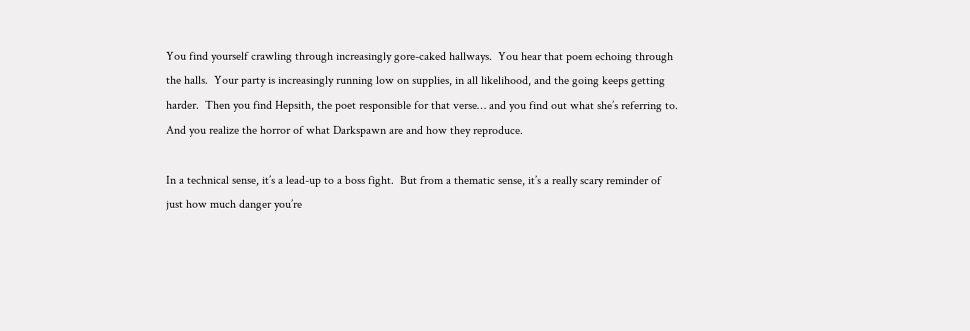You find yourself crawling through increasingly gore-caked hallways.  You hear that poem echoing through the halls.  Your party is increasingly running low on supplies, in all likelihood, and the going keeps getting harder.  Then you find Hepsith, the poet responsible for that verse… and you find out what she’s referring to.  And you realize the horror of what Darkspawn are and how they reproduce.

In a technical sense, it’s a lead-up to a boss fight.  But from a thematic sense, it’s a really scary reminder of just how much danger you’re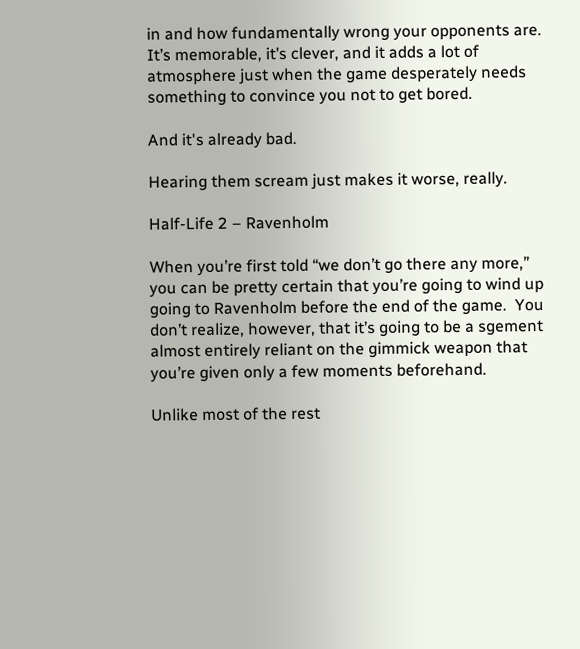in and how fundamentally wrong your opponents are.  It’s memorable, it’s clever, and it adds a lot of atmosphere just when the game desperately needs something to convince you not to get bored.

And it's already bad.

Hearing them scream just makes it worse, really.

Half-Life 2 – Ravenholm

When you’re first told “we don’t go there any more,” you can be pretty certain that you’re going to wind up going to Ravenholm before the end of the game.  You don’t realize, however, that it’s going to be a sgement almost entirely reliant on the gimmick weapon that you’re given only a few moments beforehand.

Unlike most of the rest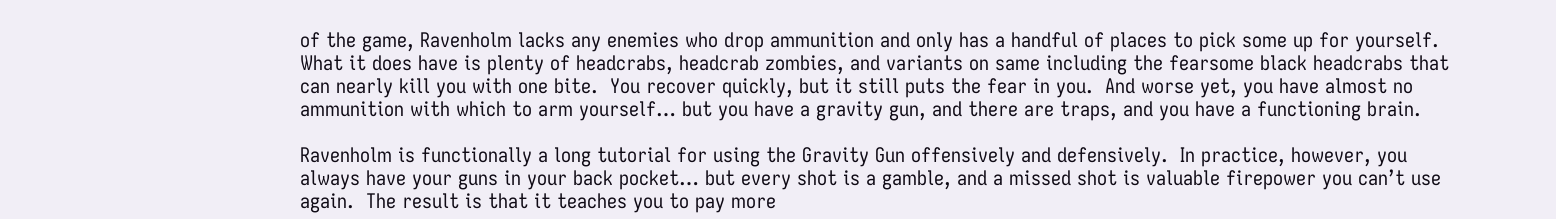of the game, Ravenholm lacks any enemies who drop ammunition and only has a handful of places to pick some up for yourself.  What it does have is plenty of headcrabs, headcrab zombies, and variants on same including the fearsome black headcrabs that can nearly kill you with one bite.  You recover quickly, but it still puts the fear in you.  And worse yet, you have almost no ammunition with which to arm yourself… but you have a gravity gun, and there are traps, and you have a functioning brain.

Ravenholm is functionally a long tutorial for using the Gravity Gun offensively and defensively.  In practice, however, you always have your guns in your back pocket… but every shot is a gamble, and a missed shot is valuable firepower you can’t use again.  The result is that it teaches you to pay more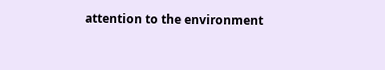attention to the environment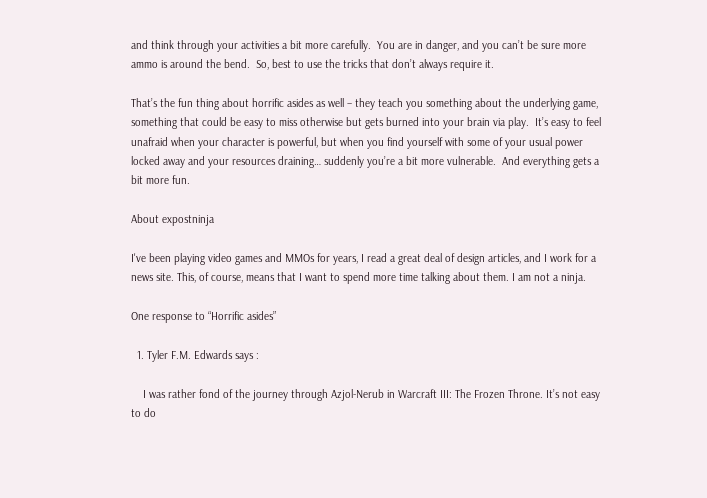and think through your activities a bit more carefully.  You are in danger, and you can’t be sure more ammo is around the bend.  So, best to use the tricks that don’t always require it.

That’s the fun thing about horrific asides as well – they teach you something about the underlying game, something that could be easy to miss otherwise but gets burned into your brain via play.  It’s easy to feel unafraid when your character is powerful, but when you find yourself with some of your usual power locked away and your resources draining… suddenly you’re a bit more vulnerable.  And everything gets a bit more fun.

About expostninja

I've been playing video games and MMOs for years, I read a great deal of design articles, and I work for a news site. This, of course, means that I want to spend more time talking about them. I am not a ninja.

One response to “Horrific asides”

  1. Tyler F.M. Edwards says :

    I was rather fond of the journey through Azjol-Nerub in Warcraft III: The Frozen Throne. It’s not easy to do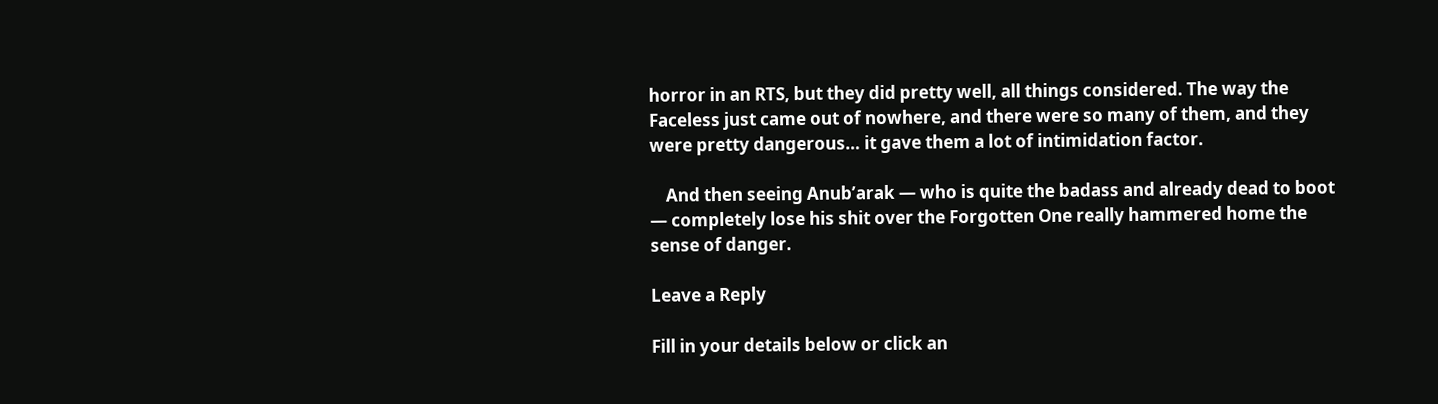horror in an RTS, but they did pretty well, all things considered. The way the Faceless just came out of nowhere, and there were so many of them, and they were pretty dangerous… it gave them a lot of intimidation factor.

    And then seeing Anub’arak — who is quite the badass and already dead to boot — completely lose his shit over the Forgotten One really hammered home the sense of danger.

Leave a Reply

Fill in your details below or click an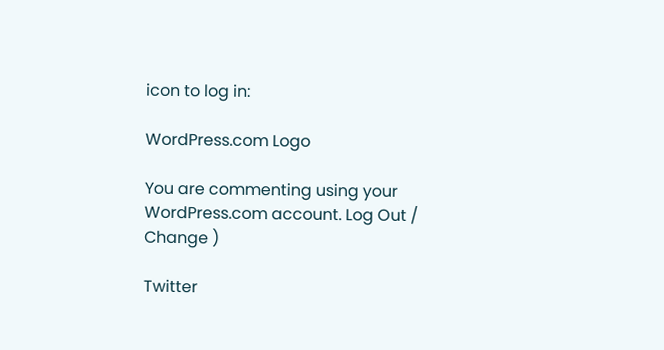icon to log in:

WordPress.com Logo

You are commenting using your WordPress.com account. Log Out /  Change )

Twitter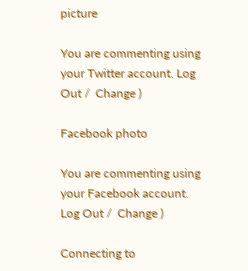picture

You are commenting using your Twitter account. Log Out /  Change )

Facebook photo

You are commenting using your Facebook account. Log Out /  Change )

Connecting to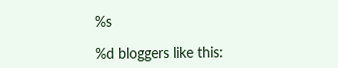%s

%d bloggers like this: